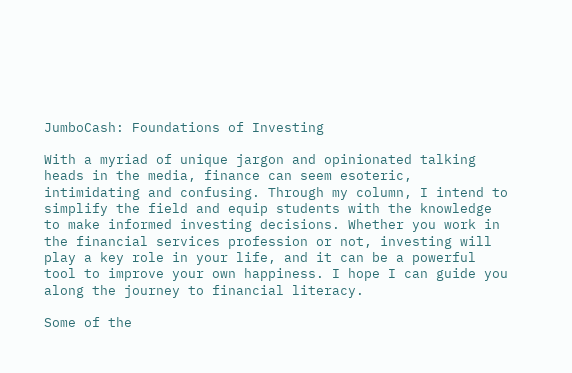JumboCash: Foundations of Investing

With a myriad of unique jargon and opinionated talking heads in the media, finance can seem esoteric, intimidating and confusing. Through my column, I intend to simplify the field and equip students with the knowledge to make informed investing decisions. Whether you work in the financial services profession or not, investing will play a key role in your life, and it can be a powerful tool to improve your own happiness. I hope I can guide you along the journey to financial literacy.

Some of the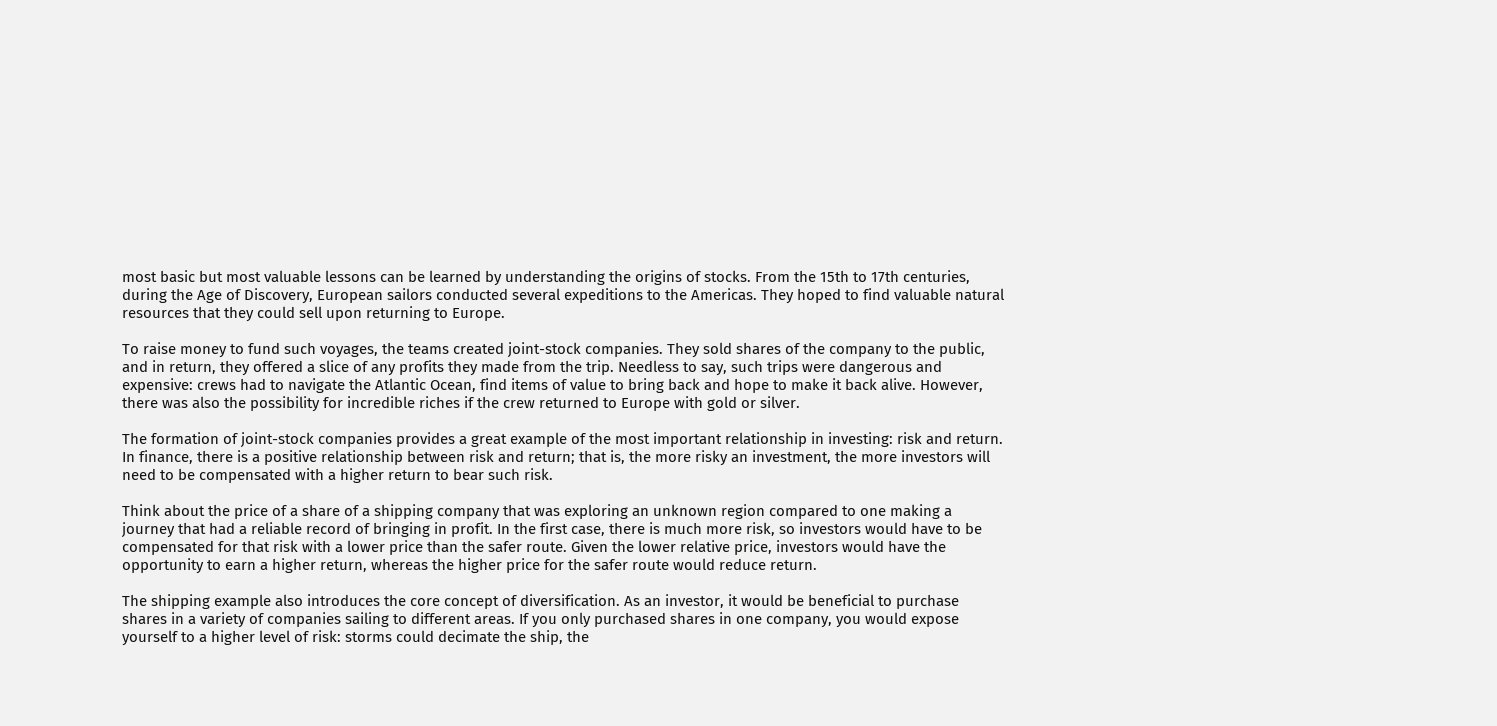most basic but most valuable lessons can be learned by understanding the origins of stocks. From the 15th to 17th centuries, during the Age of Discovery, European sailors conducted several expeditions to the Americas. They hoped to find valuable natural resources that they could sell upon returning to Europe.

To raise money to fund such voyages, the teams created joint-stock companies. They sold shares of the company to the public, and in return, they offered a slice of any profits they made from the trip. Needless to say, such trips were dangerous and expensive: crews had to navigate the Atlantic Ocean, find items of value to bring back and hope to make it back alive. However, there was also the possibility for incredible riches if the crew returned to Europe with gold or silver.

The formation of joint-stock companies provides a great example of the most important relationship in investing: risk and return. In finance, there is a positive relationship between risk and return; that is, the more risky an investment, the more investors will need to be compensated with a higher return to bear such risk.

Think about the price of a share of a shipping company that was exploring an unknown region compared to one making a journey that had a reliable record of bringing in profit. In the first case, there is much more risk, so investors would have to be compensated for that risk with a lower price than the safer route. Given the lower relative price, investors would have the opportunity to earn a higher return, whereas the higher price for the safer route would reduce return.

The shipping example also introduces the core concept of diversification. As an investor, it would be beneficial to purchase shares in a variety of companies sailing to different areas. If you only purchased shares in one company, you would expose yourself to a higher level of risk: storms could decimate the ship, the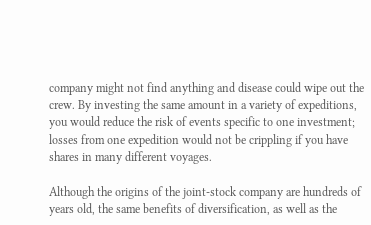company might not find anything and disease could wipe out the crew. By investing the same amount in a variety of expeditions, you would reduce the risk of events specific to one investment; losses from one expedition would not be crippling if you have shares in many different voyages.

Although the origins of the joint-stock company are hundreds of years old, the same benefits of diversification, as well as the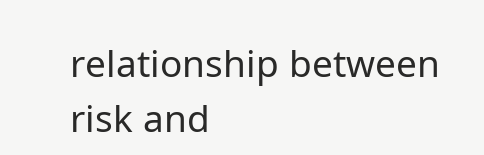relationship between risk and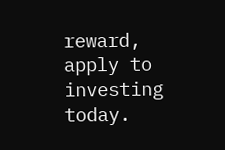reward, apply to investing today.